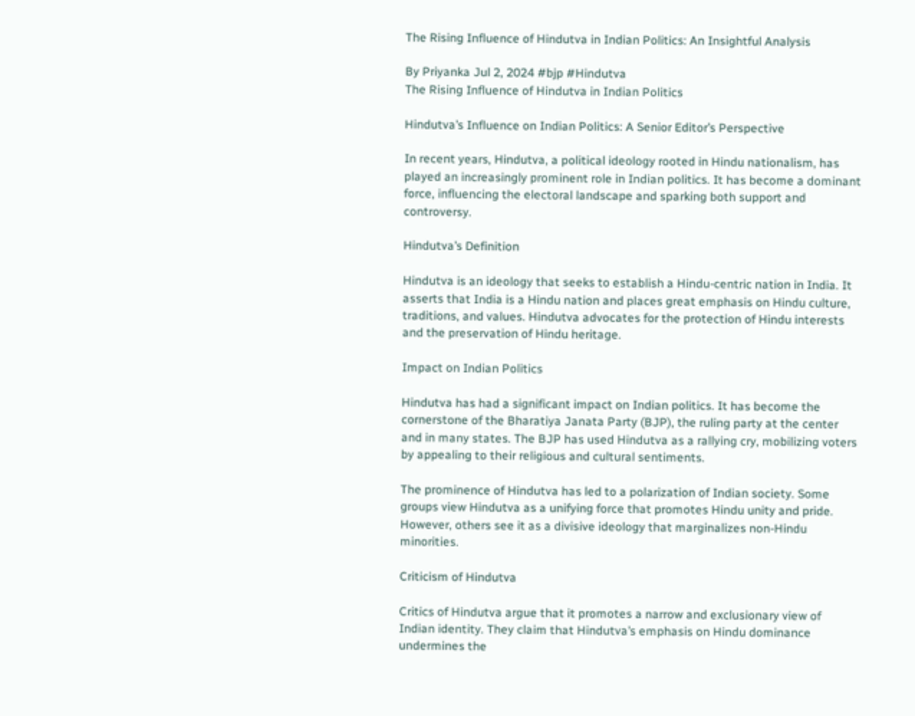The Rising Influence of Hindutva in Indian Politics: An Insightful Analysis

By Priyanka Jul 2, 2024 #bjp #Hindutva
The Rising Influence of Hindutva in Indian Politics

Hindutva’s Influence on Indian Politics: A Senior Editor’s Perspective

In recent years, Hindutva, a political ideology rooted in Hindu nationalism, has played an increasingly prominent role in Indian politics. It has become a dominant force, influencing the electoral landscape and sparking both support and controversy.

Hindutva’s Definition

Hindutva is an ideology that seeks to establish a Hindu-centric nation in India. It asserts that India is a Hindu nation and places great emphasis on Hindu culture, traditions, and values. Hindutva advocates for the protection of Hindu interests and the preservation of Hindu heritage.

Impact on Indian Politics

Hindutva has had a significant impact on Indian politics. It has become the cornerstone of the Bharatiya Janata Party (BJP), the ruling party at the center and in many states. The BJP has used Hindutva as a rallying cry, mobilizing voters by appealing to their religious and cultural sentiments.

The prominence of Hindutva has led to a polarization of Indian society. Some groups view Hindutva as a unifying force that promotes Hindu unity and pride. However, others see it as a divisive ideology that marginalizes non-Hindu minorities.

Criticism of Hindutva

Critics of Hindutva argue that it promotes a narrow and exclusionary view of Indian identity. They claim that Hindutva’s emphasis on Hindu dominance undermines the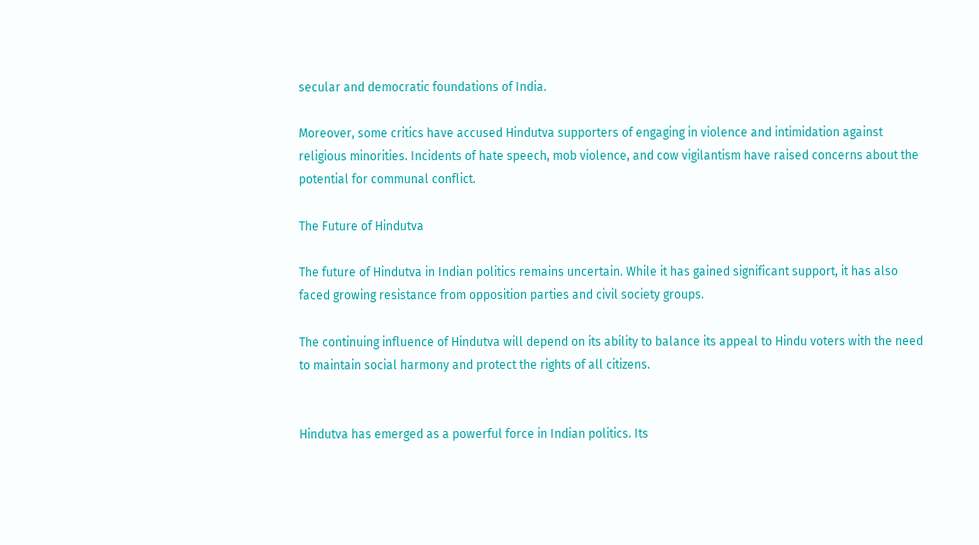secular and democratic foundations of India.

Moreover, some critics have accused Hindutva supporters of engaging in violence and intimidation against religious minorities. Incidents of hate speech, mob violence, and cow vigilantism have raised concerns about the potential for communal conflict.

The Future of Hindutva

The future of Hindutva in Indian politics remains uncertain. While it has gained significant support, it has also faced growing resistance from opposition parties and civil society groups.

The continuing influence of Hindutva will depend on its ability to balance its appeal to Hindu voters with the need to maintain social harmony and protect the rights of all citizens.


Hindutva has emerged as a powerful force in Indian politics. Its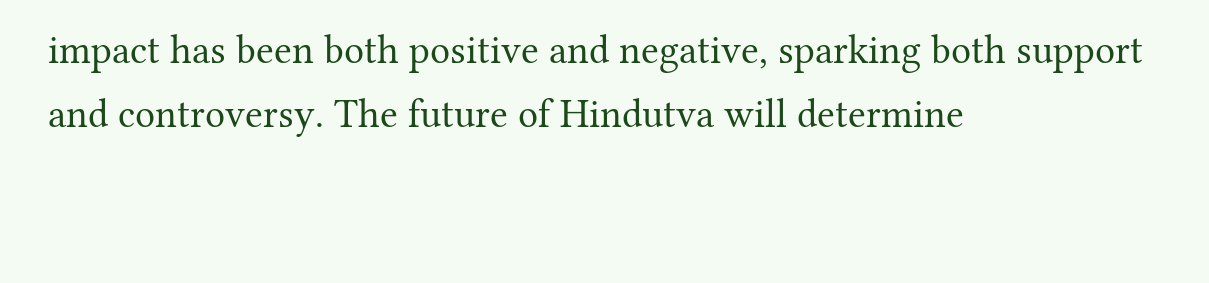impact has been both positive and negative, sparking both support and controversy. The future of Hindutva will determine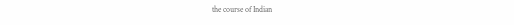the course of Indian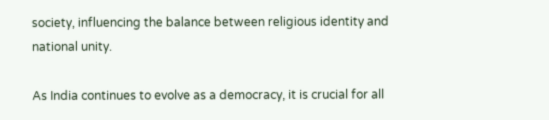society, influencing the balance between religious identity and national unity.

As India continues to evolve as a democracy, it is crucial for all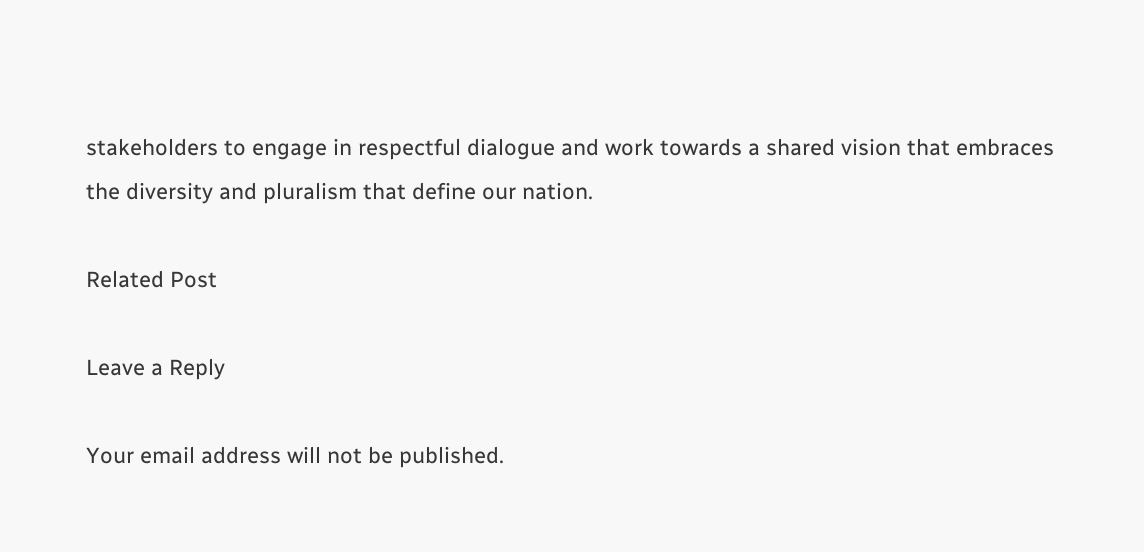stakeholders to engage in respectful dialogue and work towards a shared vision that embraces the diversity and pluralism that define our nation.

Related Post

Leave a Reply

Your email address will not be published.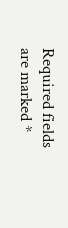Required fields are marked *